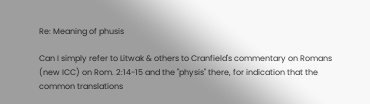Re: Meaning of phusis

Can I simply refer to Litwak & others to Cranfield's commentary on Romans
(new ICC) on Rom. 2:14-15 and the "physis" there, for indication that the
common translations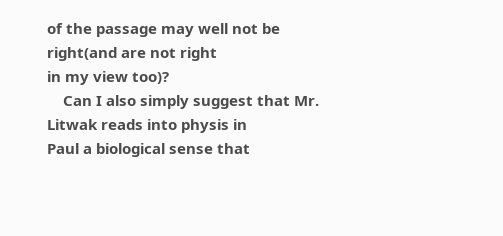of the passage may well not be right(and are not right
in my view too)?
    Can I also simply suggest that Mr. Litwak reads into physis in
Paul a biological sense that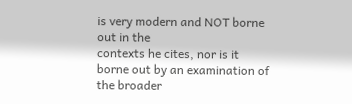is very modern and NOT borne out in the
contexts he cites, nor is it borne out by an examination of the broader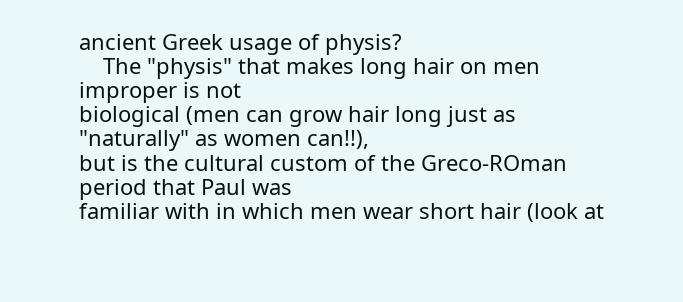ancient Greek usage of physis?
    The "physis" that makes long hair on men improper is not
biological (men can grow hair long just as "naturally" as women can!!),
but is the cultural custom of the Greco-ROman period that Paul was
familiar with in which men wear short hair (look at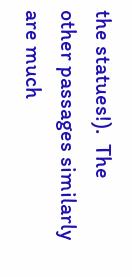the statues!).  The
other passages similarly are much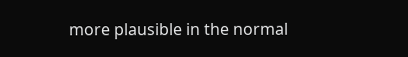more plausible in the normal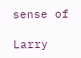sense of

Larry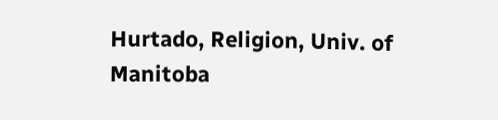Hurtado, Religion, Univ. of Manitoba